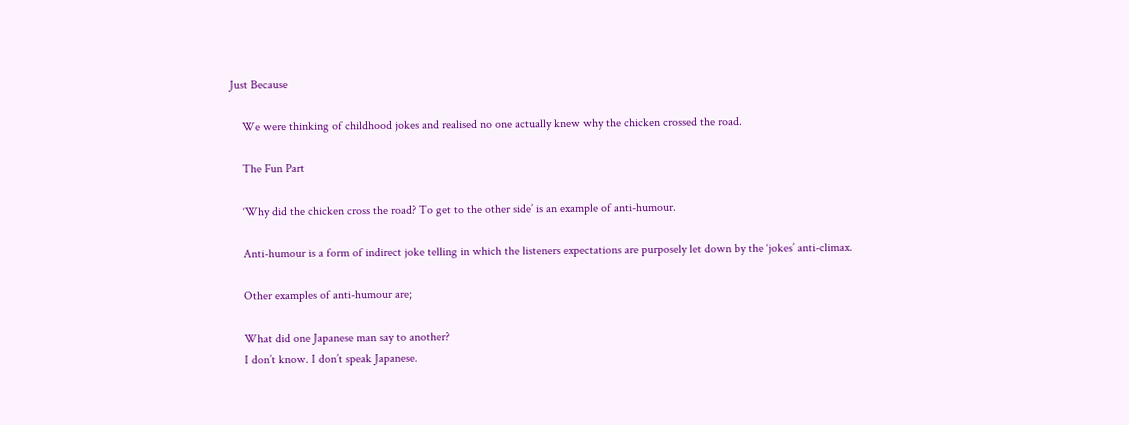Just Because

    We were thinking of childhood jokes and realised no one actually knew why the chicken crossed the road.

    The Fun Part

    ‘Why did the chicken cross the road? To get to the other side’ is an example of anti-humour.

    Anti-humour is a form of indirect joke telling in which the listeners expectations are purposely let down by the ‘jokes’ anti-climax.

    Other examples of anti-humour are;

    What did one Japanese man say to another?
    I don’t know. I don’t speak Japanese.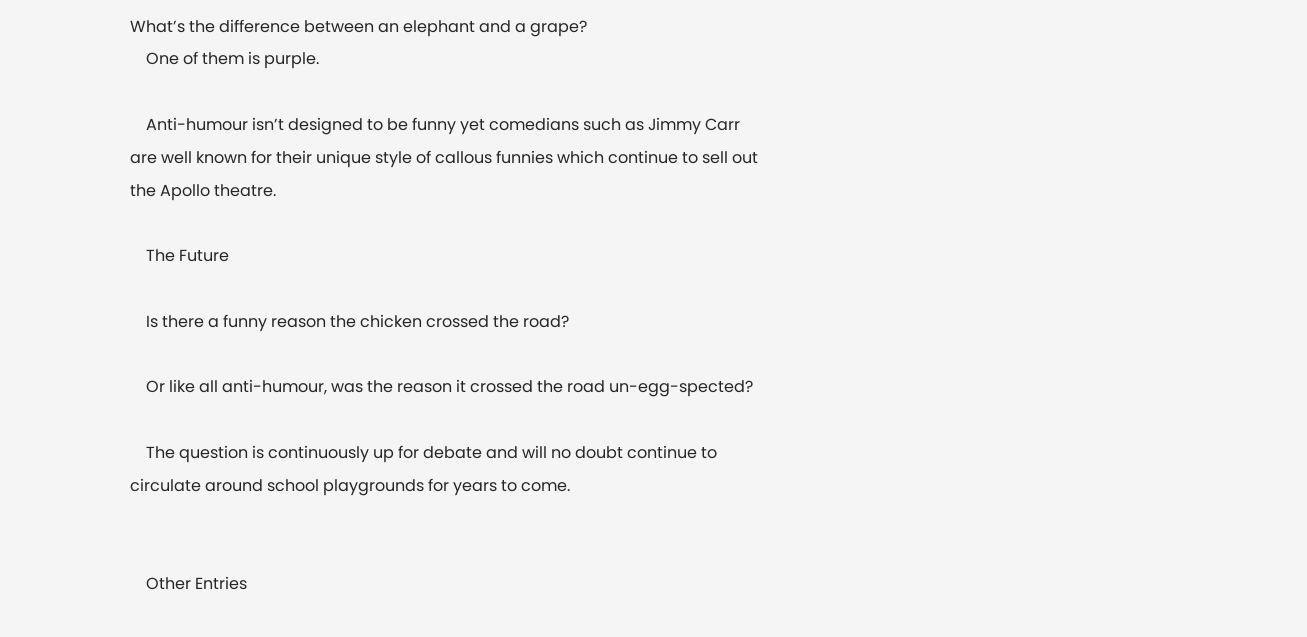What’s the difference between an elephant and a grape?
    One of them is purple.

    Anti-humour isn’t designed to be funny yet comedians such as Jimmy Carr are well known for their unique style of callous funnies which continue to sell out the Apollo theatre.

    The Future

    Is there a funny reason the chicken crossed the road?

    Or like all anti-humour, was the reason it crossed the road un-egg-spected?

    The question is continuously up for debate and will no doubt continue to circulate around school playgrounds for years to come.


    Other Entries